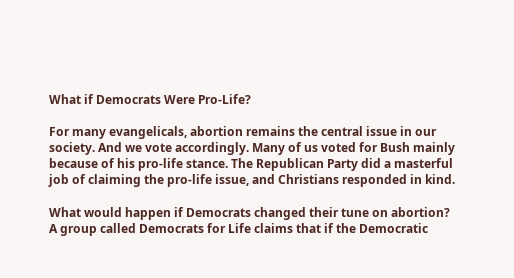What if Democrats Were Pro-Life?

For many evangelicals, abortion remains the central issue in our society. And we vote accordingly. Many of us voted for Bush mainly because of his pro-life stance. The Republican Party did a masterful job of claiming the pro-life issue, and Christians responded in kind.

What would happen if Democrats changed their tune on abortion? A group called Democrats for Life claims that if the Democratic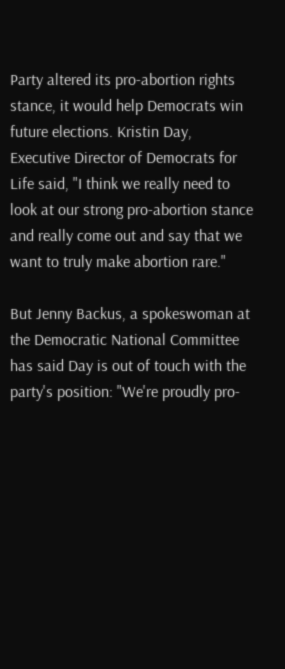Party altered its pro-abortion rights stance, it would help Democrats win future elections. Kristin Day, Executive Director of Democrats for Life said, "I think we really need to look at our strong pro-abortion stance and really come out and say that we want to truly make abortion rare."

But Jenny Backus, a spokeswoman at the Democratic National Committee has said Day is out of touch with the party's position: "We're proudly pro-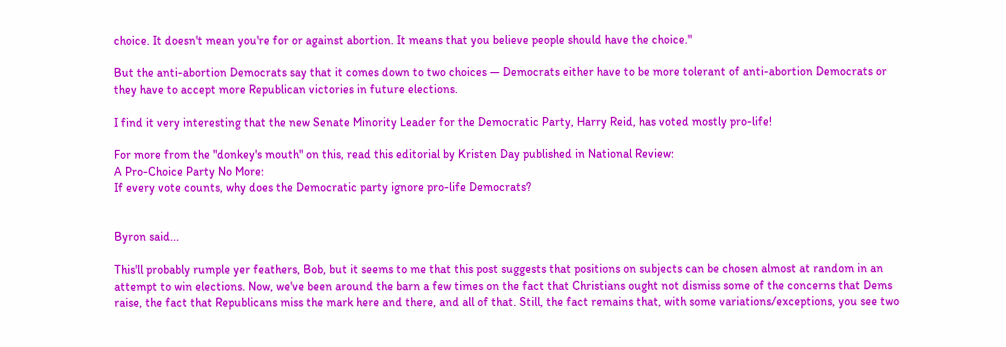choice. It doesn't mean you're for or against abortion. It means that you believe people should have the choice."

But the anti-abortion Democrats say that it comes down to two choices — Democrats either have to be more tolerant of anti-abortion Democrats or they have to accept more Republican victories in future elections.

I find it very interesting that the new Senate Minority Leader for the Democratic Party, Harry Reid, has voted mostly pro-life!

For more from the "donkey's mouth" on this, read this editorial by Kristen Day published in National Review:
A Pro-Choice Party No More:
If every vote counts, why does the Democratic party ignore pro-life Democrats?


Byron said...

This'll probably rumple yer feathers, Bob, but it seems to me that this post suggests that positions on subjects can be chosen almost at random in an attempt to win elections. Now, we've been around the barn a few times on the fact that Christians ought not dismiss some of the concerns that Dems raise, the fact that Republicans miss the mark here and there, and all of that. Still, the fact remains that, with some variations/exceptions, you see two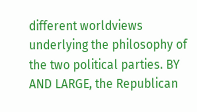different worldviews underlying the philosophy of the two political parties. BY AND LARGE, the Republican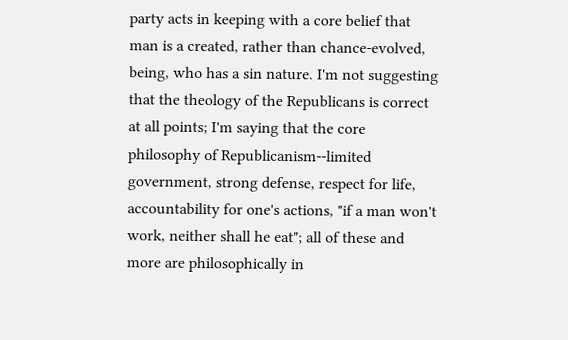party acts in keeping with a core belief that man is a created, rather than chance-evolved, being, who has a sin nature. I'm not suggesting that the theology of the Republicans is correct at all points; I'm saying that the core philosophy of Republicanism--limited government, strong defense, respect for life, accountability for one's actions, "if a man won't work, neither shall he eat"; all of these and more are philosophically in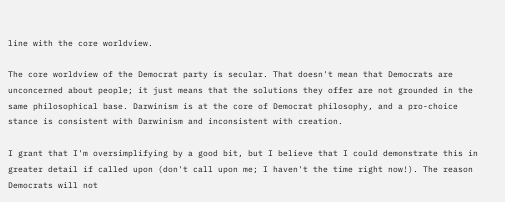line with the core worldview.

The core worldview of the Democrat party is secular. That doesn't mean that Democrats are unconcerned about people; it just means that the solutions they offer are not grounded in the same philosophical base. Darwinism is at the core of Democrat philosophy, and a pro-choice stance is consistent with Darwinism and inconsistent with creation.

I grant that I'm oversimplifying by a good bit, but I believe that I could demonstrate this in greater detail if called upon (don't call upon me; I haven't the time right now!). The reason Democrats will not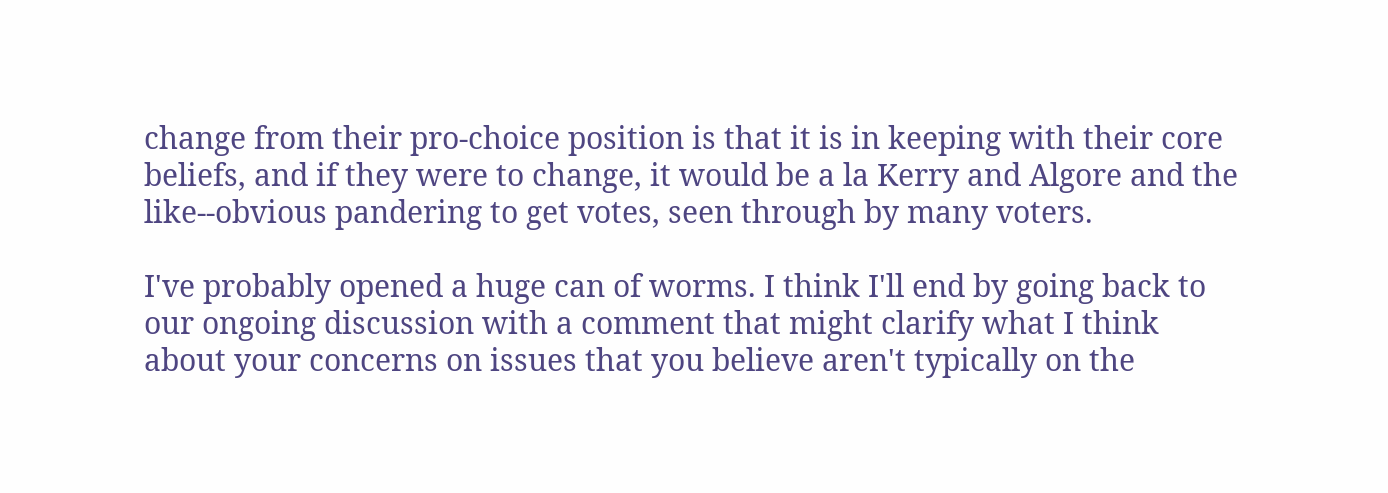change from their pro-choice position is that it is in keeping with their core beliefs, and if they were to change, it would be a la Kerry and Algore and the like--obvious pandering to get votes, seen through by many voters.

I've probably opened a huge can of worms. I think I'll end by going back to our ongoing discussion with a comment that might clarify what I think about your concerns on issues that you believe aren't typically on the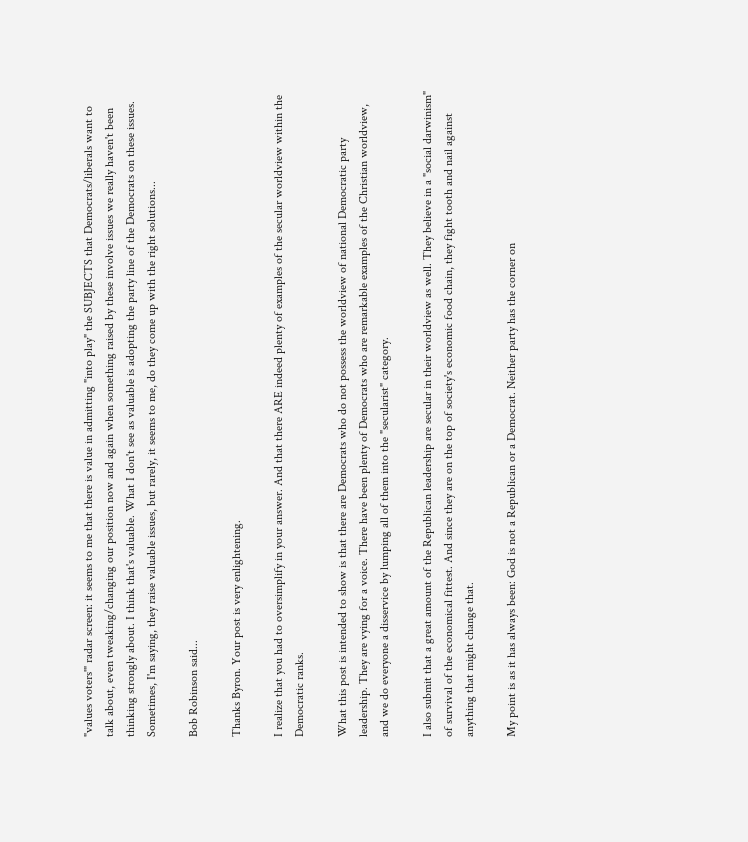"values voters'" radar screen: it seems to me that there is value in admitting "into play" the SUBJECTS that Democrats/liberals want to talk about, even tweaking/changing our position now and again when something raised by these involve issues we really haven't been thinking strongly about. I think that's valuable. What I don't see as valuable is adopting the party line of the Democrats on these issues. Sometimes, I'm saying, they raise valuable issues, but rarely, it seems to me, do they come up with the right solutions...

Bob Robinson said...

Thanks Byron. Your post is very enlightening.

I realize that you had to oversimplify in your answer. And that there ARE indeed plenty of examples of the secular worldview within the Democratic ranks.

What this post is intended to show is that there are Democrats who do not possess the worldview of national Democratic party leadership. They are vying for a voice. There have been plenty of Democrats who are remarkable examples of the Christian worldview, and we do everyone a disservice by lumping all of them into the "secularist" category.

I also submit that a great amount of the Republican leadership are secular in their worldview as well. They believe in a "social darwinism" of survival of the economical fittest. And since they are on the top of society's economic food chain, they fight tooth and nail against anything that might change that.

My point is as it has always been: God is not a Republican or a Democrat. Neither party has the corner on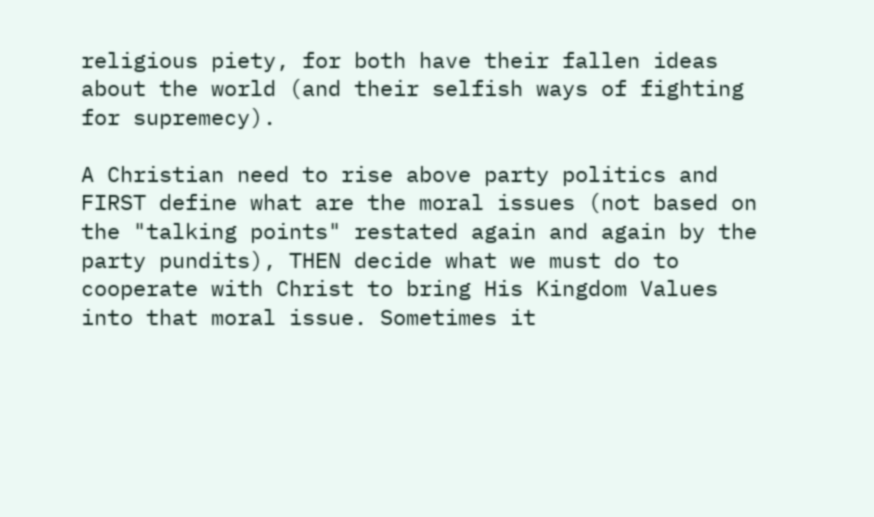religious piety, for both have their fallen ideas about the world (and their selfish ways of fighting for supremecy).

A Christian need to rise above party politics and FIRST define what are the moral issues (not based on the "talking points" restated again and again by the party pundits), THEN decide what we must do to cooperate with Christ to bring His Kingdom Values into that moral issue. Sometimes it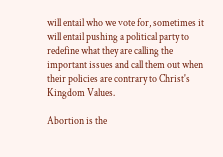will entail who we vote for, sometimes it will entail pushing a political party to redefine what they are calling the important issues and call them out when their policies are contrary to Christ's Kingdom Values.

Abortion is the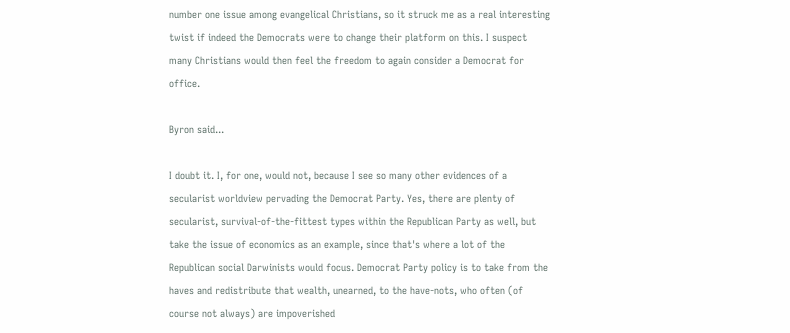number one issue among evangelical Christians, so it struck me as a real interesting twist if indeed the Democrats were to change their platform on this. I suspect many Christians would then feel the freedom to again consider a Democrat for office.

Byron said...

I doubt it. I, for one, would not, because I see so many other evidences of a secularist worldview pervading the Democrat Party. Yes, there are plenty of secularist, survival-of-the-fittest types within the Republican Party as well, but take the issue of economics as an example, since that's where a lot of the Republican social Darwinists would focus. Democrat Party policy is to take from the haves and redistribute that wealth, unearned, to the have-nots, who often (of course not always) are impoverished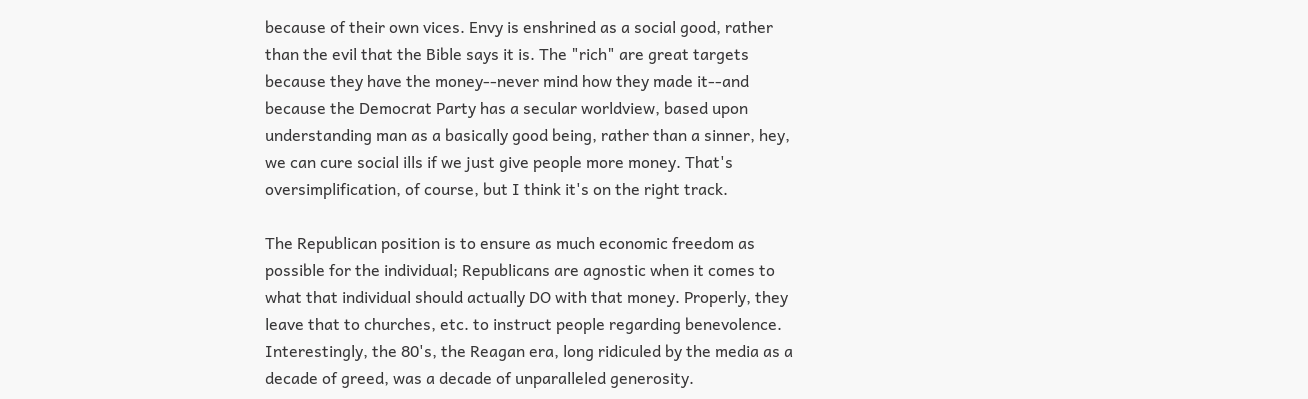because of their own vices. Envy is enshrined as a social good, rather than the evil that the Bible says it is. The "rich" are great targets because they have the money--never mind how they made it--and because the Democrat Party has a secular worldview, based upon understanding man as a basically good being, rather than a sinner, hey, we can cure social ills if we just give people more money. That's oversimplification, of course, but I think it's on the right track.

The Republican position is to ensure as much economic freedom as possible for the individual; Republicans are agnostic when it comes to what that individual should actually DO with that money. Properly, they leave that to churches, etc. to instruct people regarding benevolence. Interestingly, the 80's, the Reagan era, long ridiculed by the media as a decade of greed, was a decade of unparalleled generosity.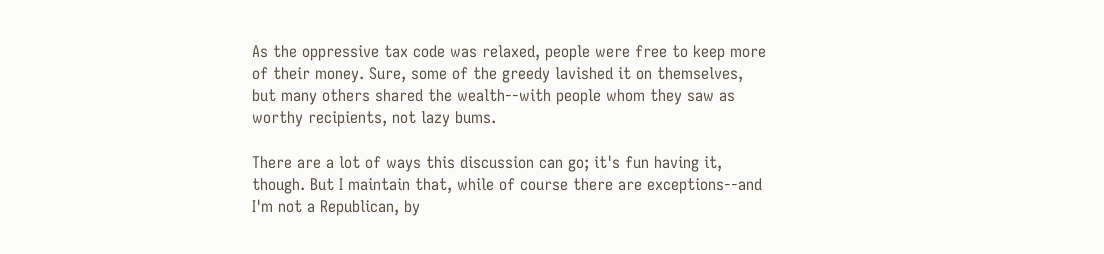As the oppressive tax code was relaxed, people were free to keep more of their money. Sure, some of the greedy lavished it on themselves, but many others shared the wealth--with people whom they saw as worthy recipients, not lazy bums.

There are a lot of ways this discussion can go; it's fun having it, though. But I maintain that, while of course there are exceptions--and I'm not a Republican, by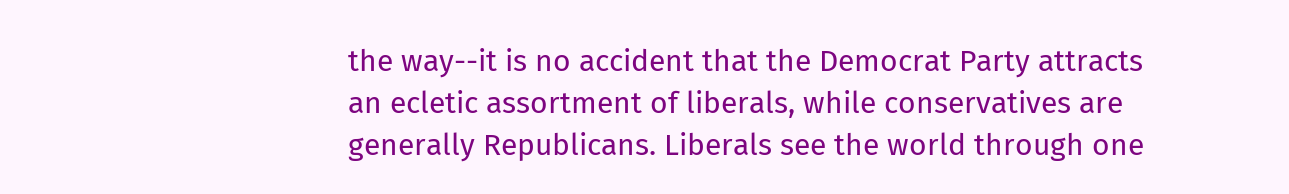the way--it is no accident that the Democrat Party attracts an ecletic assortment of liberals, while conservatives are generally Republicans. Liberals see the world through one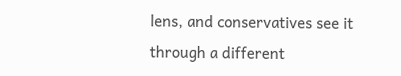lens, and conservatives see it through a different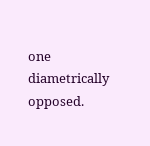one diametrically opposed.